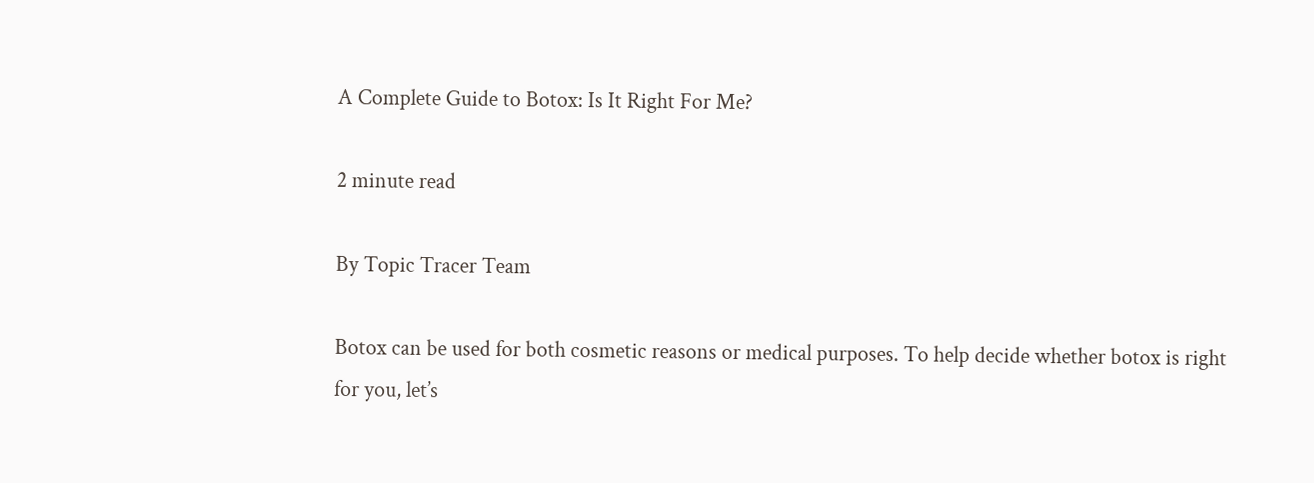A Complete Guide to Botox: Is It Right For Me?

2 minute read

By Topic Tracer Team

Botox can be used for both cosmetic reasons or medical purposes. To help decide whether botox is right for you, let’s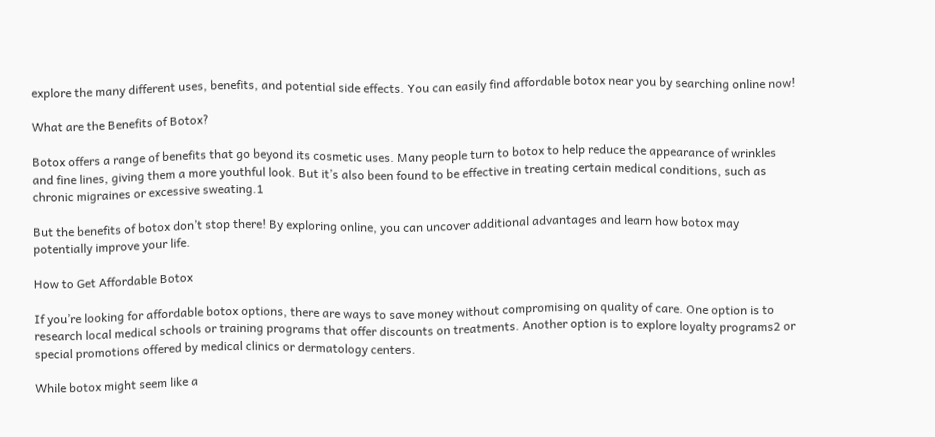explore the many different uses, benefits, and potential side effects. You can easily find affordable botox near you by searching online now!

What are the Benefits of Botox?

Botox offers a range of benefits that go beyond its cosmetic uses. Many people turn to botox to help reduce the appearance of wrinkles and fine lines, giving them a more youthful look. But it’s also been found to be effective in treating certain medical conditions, such as chronic migraines or excessive sweating.1

But the benefits of botox don’t stop there! By exploring online, you can uncover additional advantages and learn how botox may potentially improve your life.

How to Get Affordable Botox

If you’re looking for affordable botox options, there are ways to save money without compromising on quality of care. One option is to research local medical schools or training programs that offer discounts on treatments. Another option is to explore loyalty programs2 or special promotions offered by medical clinics or dermatology centers.

While botox might seem like a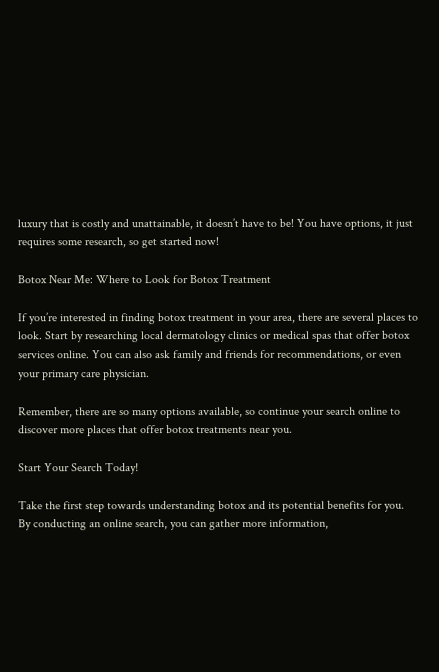luxury that is costly and unattainable, it doesn’t have to be! You have options, it just requires some research, so get started now!

Botox Near Me: Where to Look for Botox Treatment

If you’re interested in finding botox treatment in your area, there are several places to look. Start by researching local dermatology clinics or medical spas that offer botox services online. You can also ask family and friends for recommendations, or even your primary care physician.

Remember, there are so many options available, so continue your search online to discover more places that offer botox treatments near you.

Start Your Search Today!

Take the first step towards understanding botox and its potential benefits for you. By conducting an online search, you can gather more information,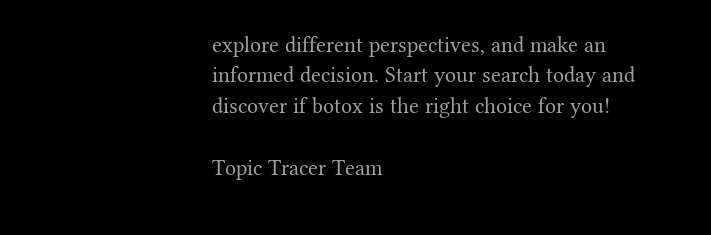explore different perspectives, and make an informed decision. Start your search today and discover if botox is the right choice for you!

Topic Tracer Team